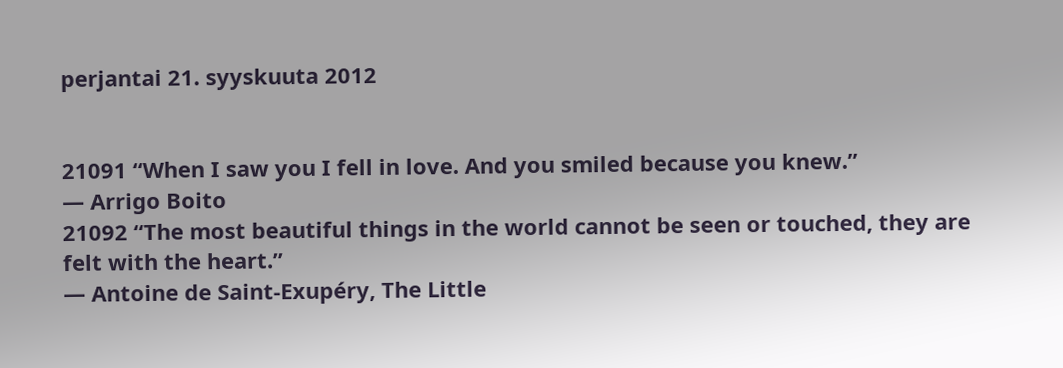perjantai 21. syyskuuta 2012


21091 “When I saw you I fell in love. And you smiled because you knew.”
― Arrigo Boito
21092 “The most beautiful things in the world cannot be seen or touched, they are felt with the heart.”
― Antoine de Saint-Exupéry, The Little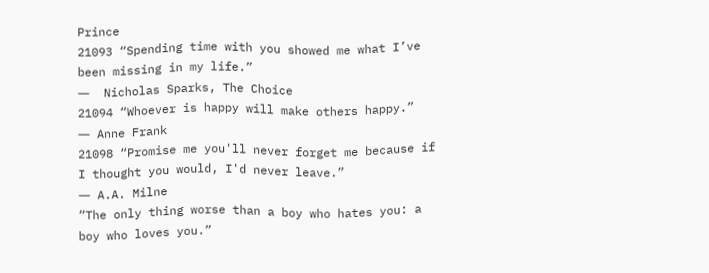Prince
21093 “Spending time with you showed me what I’ve been missing in my life.”
―  Nicholas Sparks, The Choice
21094 “Whoever is happy will make others happy.”
― Anne Frank
21098 “Promise me you'll never forget me because if I thought you would, I'd never leave.”
― A.A. Milne
“The only thing worse than a boy who hates you: a boy who loves you.”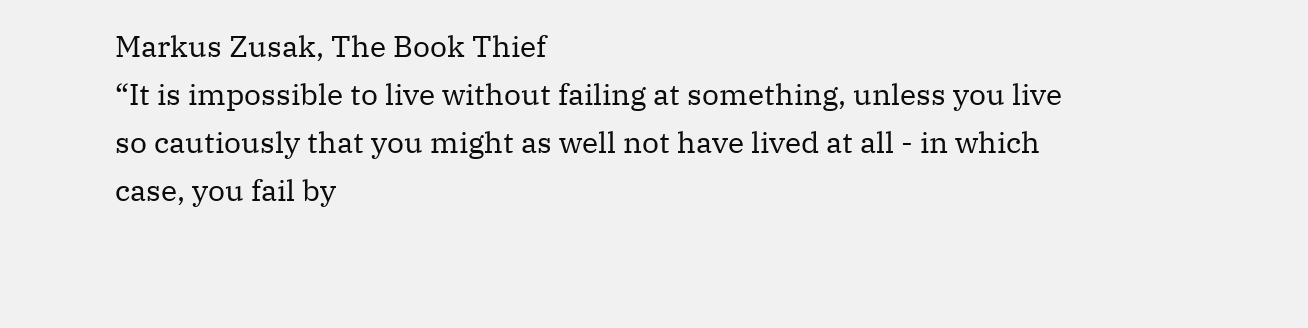Markus Zusak, The Book Thief
“It is impossible to live without failing at something, unless you live so cautiously that you might as well not have lived at all - in which case, you fail by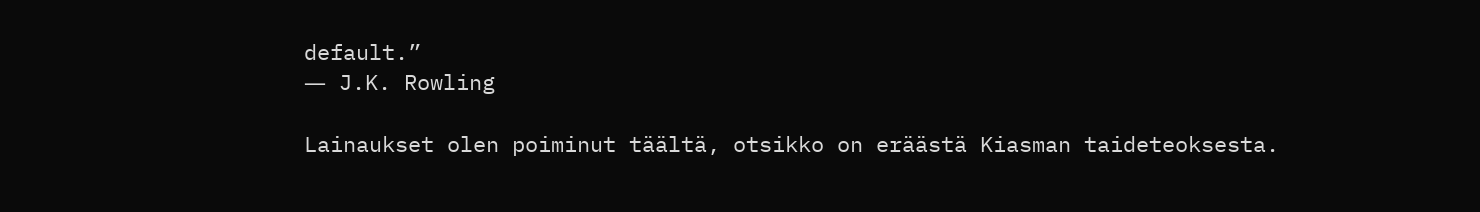default.”
― J.K. Rowling

Lainaukset olen poiminut täältä, otsikko on eräästä Kiasman taideteoksesta.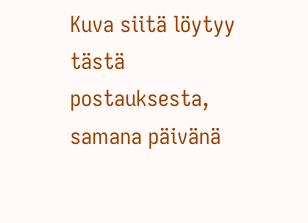Kuva siitä löytyy tästä postauksesta, samana päivänä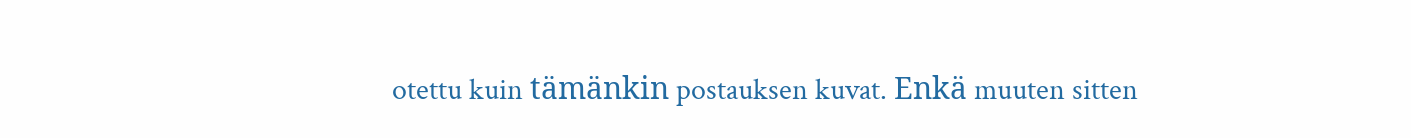otettu kuin tämänkin postauksen kuvat. Enkä muuten sitten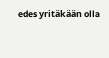edes yritäkään olla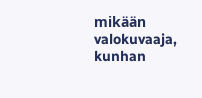mikään valokuvaaja, kunhan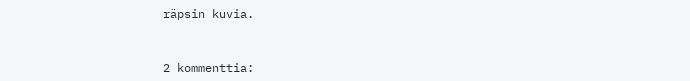räpsin kuvia.


2 kommenttia: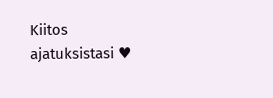Kiitos ajatuksistasi ♥